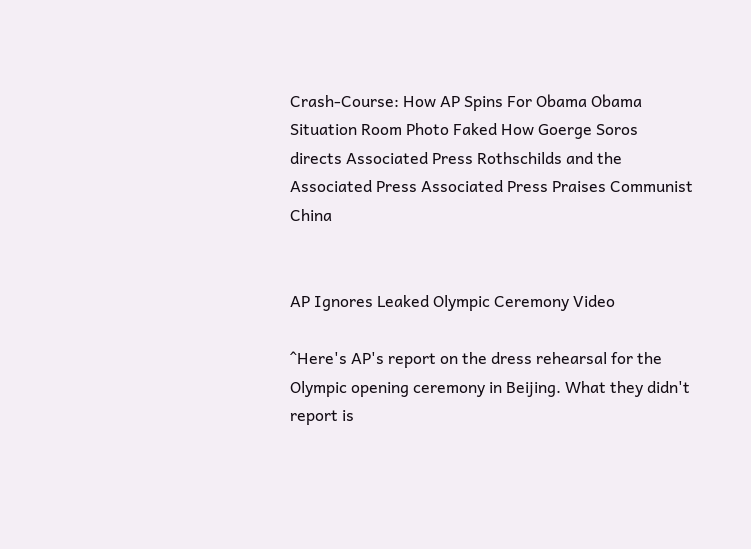Crash-Course: How AP Spins For Obama Obama Situation Room Photo Faked How Goerge Soros directs Associated Press Rothschilds and the Associated Press Associated Press Praises Communist China


AP Ignores Leaked Olympic Ceremony Video

^Here's AP's report on the dress rehearsal for the Olympic opening ceremony in Beijing. What they didn't report is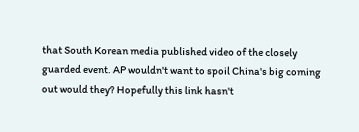that South Korean media published video of the closely guarded event. AP wouldn't want to spoil China's big coming out would they? Hopefully this link hasn't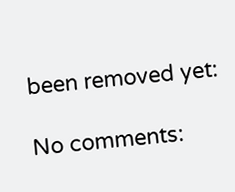been removed yet:

No comments: